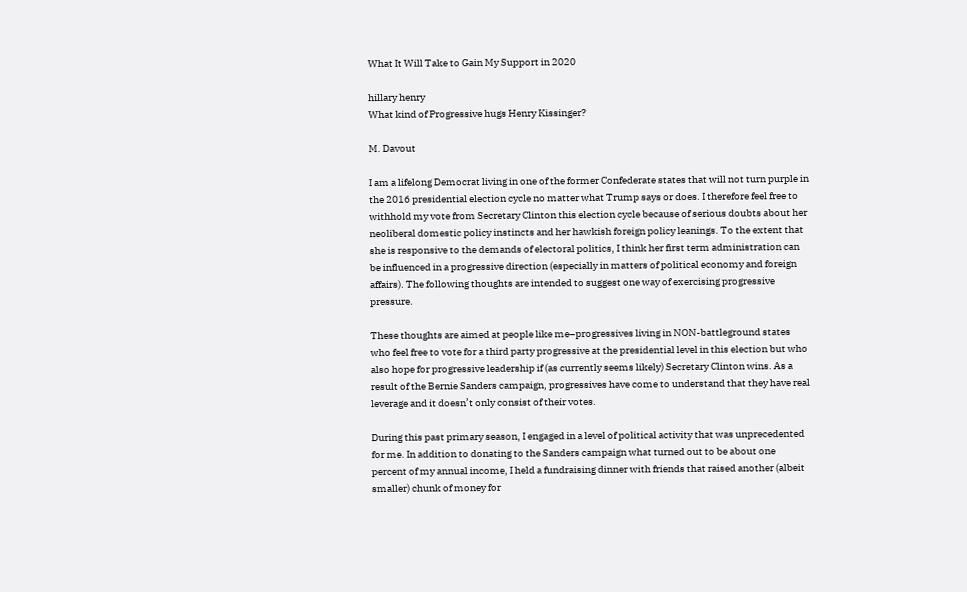What It Will Take to Gain My Support in 2020

hillary henry
What kind of Progressive hugs Henry Kissinger?

M. Davout

I am a lifelong Democrat living in one of the former Confederate states that will not turn purple in the 2016 presidential election cycle no matter what Trump says or does. I therefore feel free to withhold my vote from Secretary Clinton this election cycle because of serious doubts about her neoliberal domestic policy instincts and her hawkish foreign policy leanings. To the extent that she is responsive to the demands of electoral politics, I think her first term administration can be influenced in a progressive direction (especially in matters of political economy and foreign affairs). The following thoughts are intended to suggest one way of exercising progressive pressure.

These thoughts are aimed at people like me–progressives living in NON-battleground states who feel free to vote for a third party progressive at the presidential level in this election but who also hope for progressive leadership if (as currently seems likely) Secretary Clinton wins. As a result of the Bernie Sanders campaign, progressives have come to understand that they have real leverage and it doesn’t only consist of their votes.

During this past primary season, I engaged in a level of political activity that was unprecedented for me. In addition to donating to the Sanders campaign what turned out to be about one percent of my annual income, I held a fundraising dinner with friends that raised another (albeit smaller) chunk of money for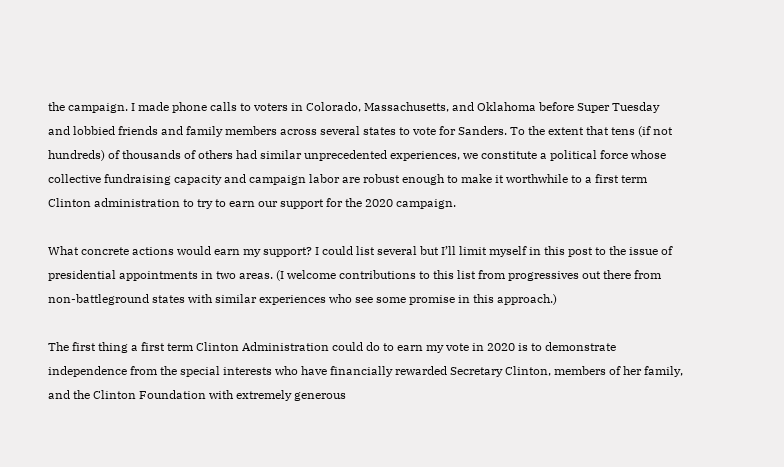the campaign. I made phone calls to voters in Colorado, Massachusetts, and Oklahoma before Super Tuesday and lobbied friends and family members across several states to vote for Sanders. To the extent that tens (if not hundreds) of thousands of others had similar unprecedented experiences, we constitute a political force whose collective fundraising capacity and campaign labor are robust enough to make it worthwhile to a first term Clinton administration to try to earn our support for the 2020 campaign.

What concrete actions would earn my support? I could list several but I’ll limit myself in this post to the issue of presidential appointments in two areas. (I welcome contributions to this list from progressives out there from non-battleground states with similar experiences who see some promise in this approach.)

The first thing a first term Clinton Administration could do to earn my vote in 2020 is to demonstrate independence from the special interests who have financially rewarded Secretary Clinton, members of her family, and the Clinton Foundation with extremely generous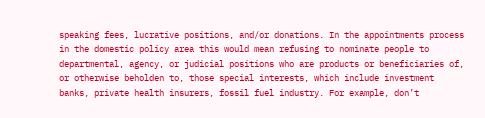speaking fees, lucrative positions, and/or donations. In the appointments process in the domestic policy area this would mean refusing to nominate people to departmental, agency, or judicial positions who are products or beneficiaries of, or otherwise beholden to, those special interests, which include investment banks, private health insurers, fossil fuel industry. For example, don’t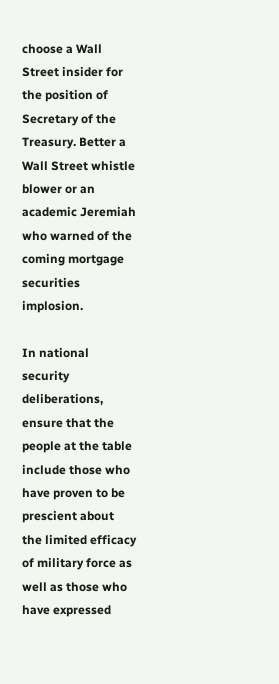choose a Wall Street insider for the position of Secretary of the Treasury. Better a Wall Street whistle blower or an academic Jeremiah who warned of the coming mortgage securities implosion.

In national security deliberations, ensure that the people at the table include those who have proven to be prescient about the limited efficacy of military force as well as those who have expressed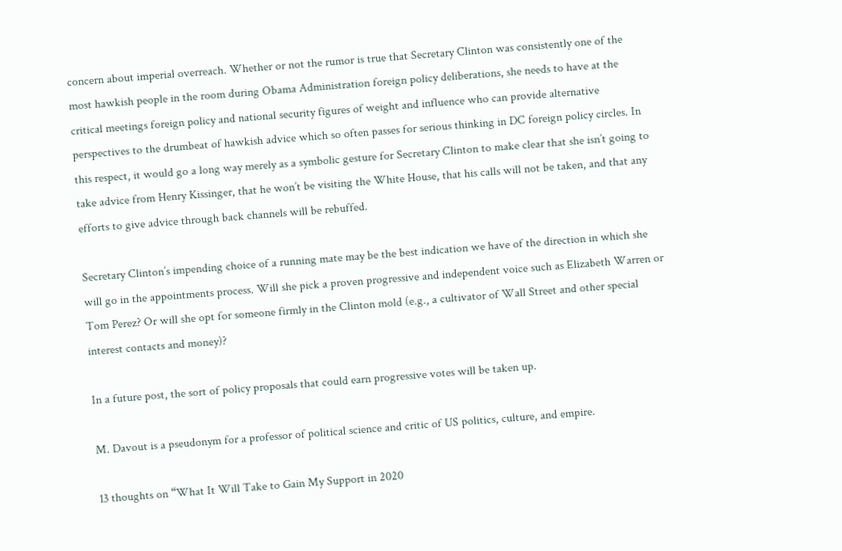concern about imperial overreach. Whether or not the rumor is true that Secretary Clinton was consistently one of the most hawkish people in the room during Obama Administration foreign policy deliberations, she needs to have at the critical meetings foreign policy and national security figures of weight and influence who can provide alternative perspectives to the drumbeat of hawkish advice which so often passes for serious thinking in DC foreign policy circles. In this respect, it would go a long way merely as a symbolic gesture for Secretary Clinton to make clear that she isn’t going to take advice from Henry Kissinger, that he won’t be visiting the White House, that his calls will not be taken, and that any efforts to give advice through back channels will be rebuffed.

Secretary Clinton’s impending choice of a running mate may be the best indication we have of the direction in which she will go in the appointments process. Will she pick a proven progressive and independent voice such as Elizabeth Warren or Tom Perez? Or will she opt for someone firmly in the Clinton mold (e.g., a cultivator of Wall Street and other special interest contacts and money)?

In a future post, the sort of policy proposals that could earn progressive votes will be taken up.

M. Davout is a pseudonym for a professor of political science and critic of US politics, culture, and empire.

13 thoughts on “What It Will Take to Gain My Support in 2020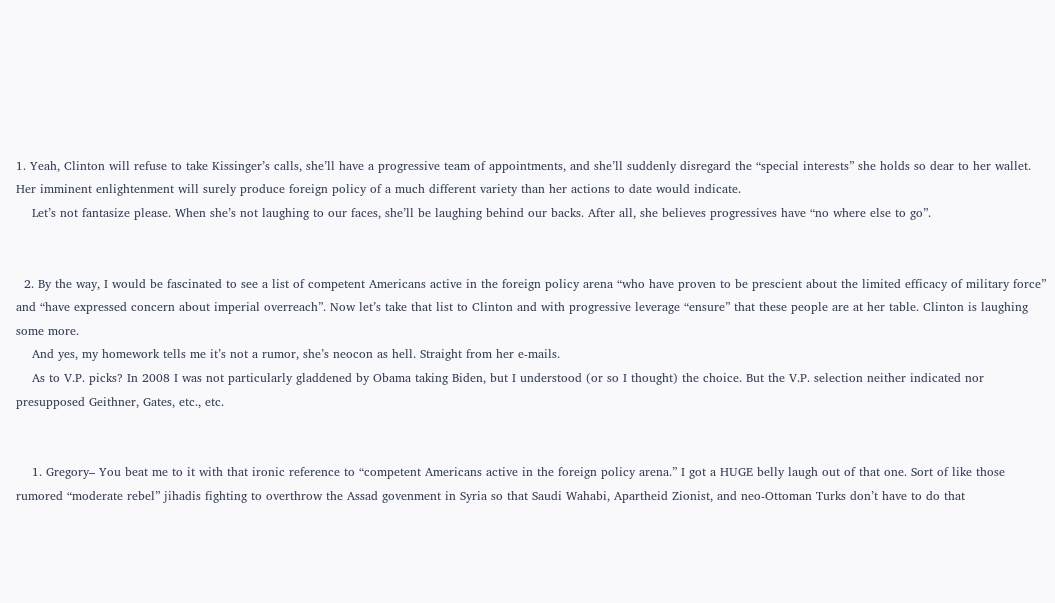1. Yeah, Clinton will refuse to take Kissinger’s calls, she’ll have a progressive team of appointments, and she’ll suddenly disregard the “special interests” she holds so dear to her wallet. Her imminent enlightenment will surely produce foreign policy of a much different variety than her actions to date would indicate.
    Let’s not fantasize please. When she’s not laughing to our faces, she’ll be laughing behind our backs. After all, she believes progressives have “no where else to go”.


  2. By the way, I would be fascinated to see a list of competent Americans active in the foreign policy arena “who have proven to be prescient about the limited efficacy of military force” and “have expressed concern about imperial overreach”. Now let’s take that list to Clinton and with progressive leverage “ensure” that these people are at her table. Clinton is laughing some more.
    And yes, my homework tells me it’s not a rumor, she’s neocon as hell. Straight from her e-mails.
    As to V.P. picks? In 2008 I was not particularly gladdened by Obama taking Biden, but I understood (or so I thought) the choice. But the V.P. selection neither indicated nor presupposed Geithner, Gates, etc., etc.


    1. Gregory– You beat me to it with that ironic reference to “competent Americans active in the foreign policy arena.” I got a HUGE belly laugh out of that one. Sort of like those rumored “moderate rebel” jihadis fighting to overthrow the Assad govenment in Syria so that Saudi Wahabi, Apartheid Zionist, and neo-Ottoman Turks don’t have to do that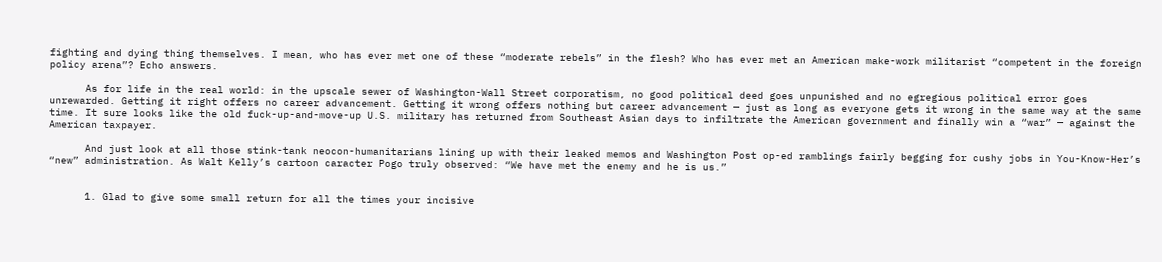fighting and dying thing themselves. I mean, who has ever met one of these “moderate rebels” in the flesh? Who has ever met an American make-work militarist “competent in the foreign policy arena”? Echo answers.

      As for life in the real world: in the upscale sewer of Washington-Wall Street corporatism, no good political deed goes unpunished and no egregious political error goes unrewarded. Getting it right offers no career advancement. Getting it wrong offers nothing but career advancement — just as long as everyone gets it wrong in the same way at the same time. It sure looks like the old fuck-up-and-move-up U.S. military has returned from Southeast Asian days to infiltrate the American government and finally win a “war” — against the American taxpayer.

      And just look at all those stink-tank neocon-humanitarians lining up with their leaked memos and Washington Post op-ed ramblings fairly begging for cushy jobs in You-Know-Her’s “new” administration. As Walt Kelly’s cartoon caracter Pogo truly observed: “We have met the enemy and he is us.”


      1. Glad to give some small return for all the times your incisive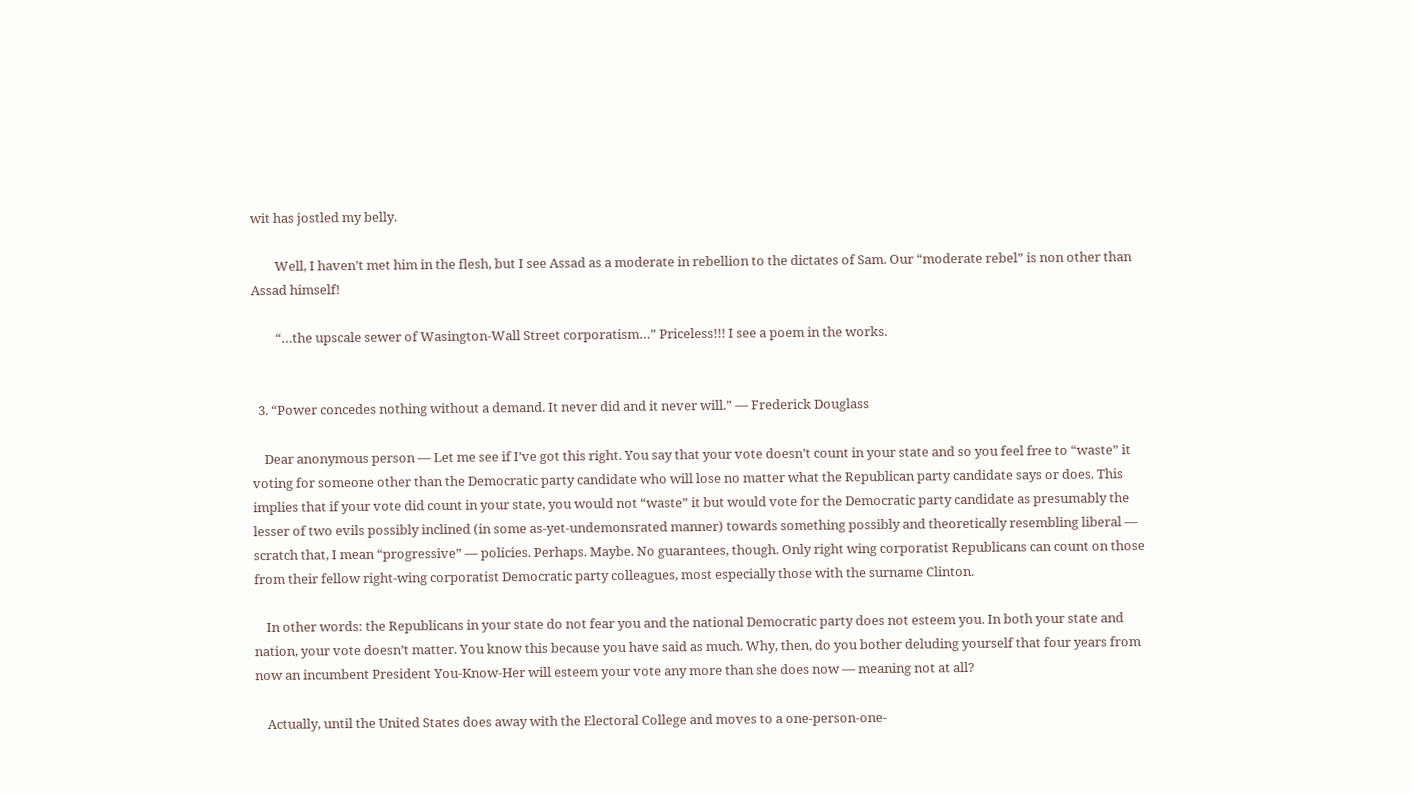wit has jostled my belly.

        Well, I haven’t met him in the flesh, but I see Assad as a moderate in rebellion to the dictates of Sam. Our “moderate rebel” is non other than Assad himself!

        “…the upscale sewer of Wasington-Wall Street corporatism…” Priceless!!! I see a poem in the works.


  3. “Power concedes nothing without a demand. It never did and it never will.” — Frederick Douglass

    Dear anonymous person — Let me see if I’ve got this right. You say that your vote doesn’t count in your state and so you feel free to “waste” it voting for someone other than the Democratic party candidate who will lose no matter what the Republican party candidate says or does. This implies that if your vote did count in your state, you would not “waste” it but would vote for the Democratic party candidate as presumably the lesser of two evils possibly inclined (in some as-yet-undemonsrated manner) towards something possibly and theoretically resembling liberal — scratch that, I mean “progressive” — policies. Perhaps. Maybe. No guarantees, though. Only right wing corporatist Republicans can count on those from their fellow right-wing corporatist Democratic party colleagues, most especially those with the surname Clinton.

    In other words: the Republicans in your state do not fear you and the national Democratic party does not esteem you. In both your state and nation, your vote doesn’t matter. You know this because you have said as much. Why, then, do you bother deluding yourself that four years from now an incumbent President You-Know-Her will esteem your vote any more than she does now — meaning not at all?

    Actually, until the United States does away with the Electoral College and moves to a one-person-one-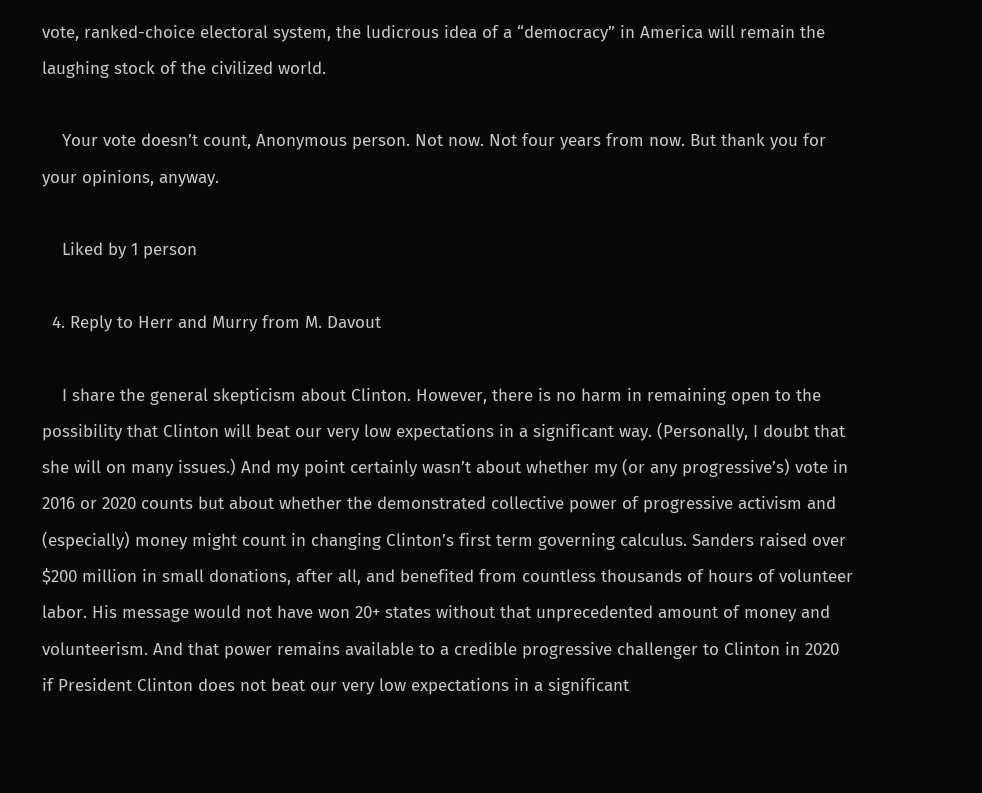vote, ranked-choice electoral system, the ludicrous idea of a “democracy” in America will remain the laughing stock of the civilized world.

    Your vote doesn’t count, Anonymous person. Not now. Not four years from now. But thank you for your opinions, anyway.

    Liked by 1 person

  4. Reply to Herr and Murry from M. Davout

    I share the general skepticism about Clinton. However, there is no harm in remaining open to the possibility that Clinton will beat our very low expectations in a significant way. (Personally, I doubt that she will on many issues.) And my point certainly wasn’t about whether my (or any progressive’s) vote in 2016 or 2020 counts but about whether the demonstrated collective power of progressive activism and (especially) money might count in changing Clinton’s first term governing calculus. Sanders raised over $200 million in small donations, after all, and benefited from countless thousands of hours of volunteer labor. His message would not have won 20+ states without that unprecedented amount of money and volunteerism. And that power remains available to a credible progressive challenger to Clinton in 2020 if President Clinton does not beat our very low expectations in a significant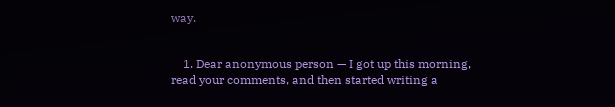way.


    1. Dear anonymous person — I got up this morning, read your comments, and then started writing a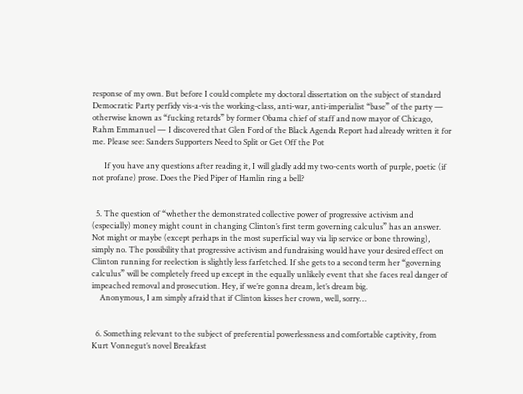response of my own. But before I could complete my doctoral dissertation on the subject of standard Democratic Party perfidy vis-a-vis the working-class, anti-war, anti-imperialist “base” of the party — otherwise known as “fucking retards” by former Obama chief of staff and now mayor of Chicago, Rahm Emmanuel — I discovered that Glen Ford of the Black Agenda Report had already written it for me. Please see: Sanders Supporters Need to Split or Get Off the Pot

      If you have any questions after reading it, I will gladly add my two-cents worth of purple, poetic (if not profane) prose. Does the Pied Piper of Hamlin ring a bell?


  5. The question of “whether the demonstrated collective power of progressive activism and (especially) money might count in changing Clinton’s first term governing calculus” has an answer. Not might or maybe (except perhaps in the most superficial way via lip service or bone throwing), simply no. The possibility that progressive activism and fundraising would have your desired effect on Clinton running for reelection is slightly less farfetched. If she gets to a second term her “governing calculus” will be completely freed up except in the equally unlikely event that she faces real danger of impeached removal and prosecution. Hey, if we’re gonna dream, let’s dream big.
    Anonymous, I am simply afraid that if Clinton kisses her crown, well, sorry…


  6. Something relevant to the subject of preferential powerlessness and comfortable captivity, from Kurt Vonnegut’s novel Breakfast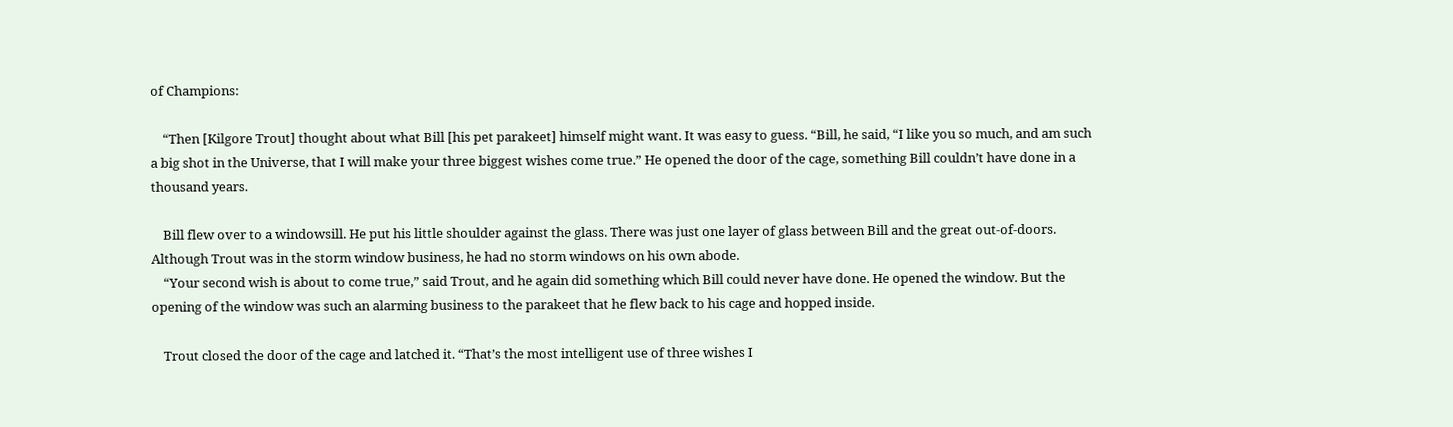of Champions:

    “Then [Kilgore Trout] thought about what Bill [his pet parakeet] himself might want. It was easy to guess. “Bill, he said, “I like you so much, and am such a big shot in the Universe, that I will make your three biggest wishes come true.” He opened the door of the cage, something Bill couldn’t have done in a thousand years.

    Bill flew over to a windowsill. He put his little shoulder against the glass. There was just one layer of glass between Bill and the great out-of-doors. Although Trout was in the storm window business, he had no storm windows on his own abode.
    “Your second wish is about to come true,” said Trout, and he again did something which Bill could never have done. He opened the window. But the opening of the window was such an alarming business to the parakeet that he flew back to his cage and hopped inside.

    Trout closed the door of the cage and latched it. “That’s the most intelligent use of three wishes I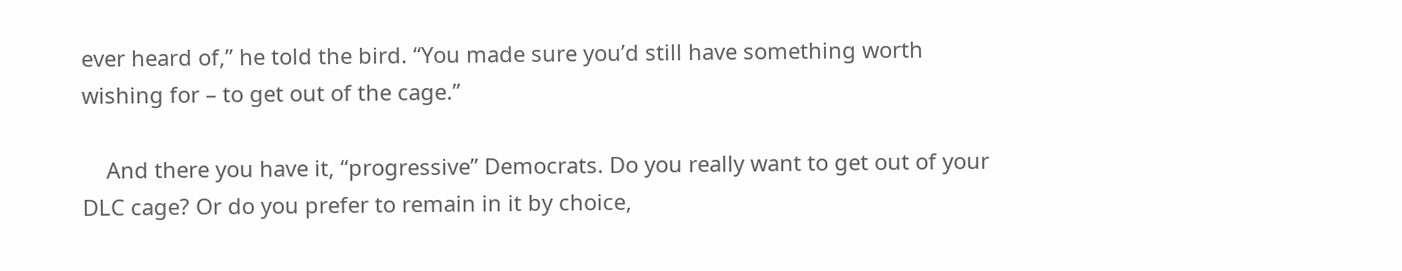ever heard of,” he told the bird. “You made sure you’d still have something worth wishing for – to get out of the cage.”

    And there you have it, “progressive” Democrats. Do you really want to get out of your DLC cage? Or do you prefer to remain in it by choice,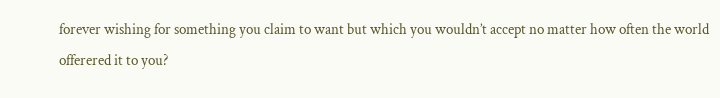forever wishing for something you claim to want but which you wouldn’t accept no matter how often the world offerered it to you?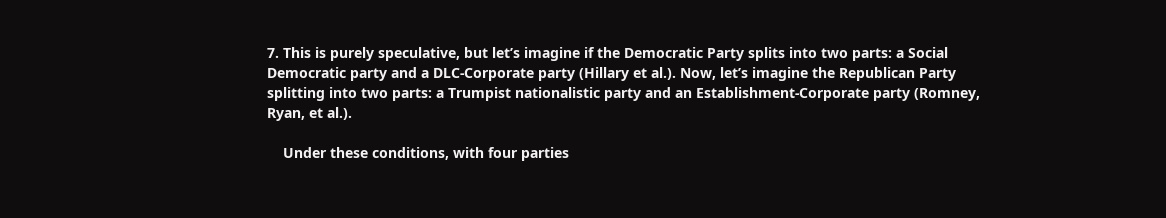7. This is purely speculative, but let’s imagine if the Democratic Party splits into two parts: a Social Democratic party and a DLC-Corporate party (Hillary et al.). Now, let’s imagine the Republican Party splitting into two parts: a Trumpist nationalistic party and an Establishment-Corporate party (Romney, Ryan, et al.).

    Under these conditions, with four parties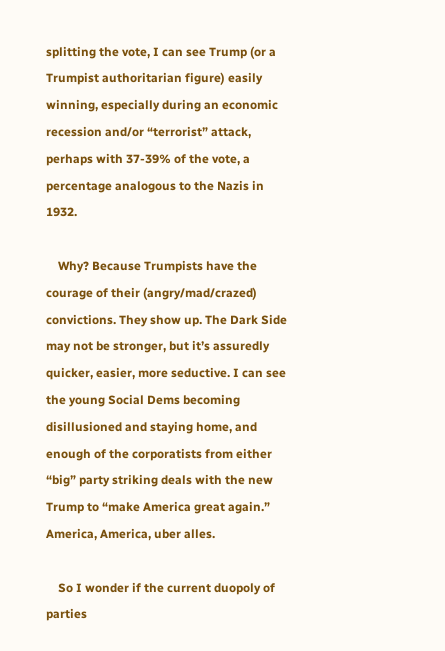splitting the vote, I can see Trump (or a Trumpist authoritarian figure) easily winning, especially during an economic recession and/or “terrorist” attack, perhaps with 37-39% of the vote, a percentage analogous to the Nazis in 1932.

    Why? Because Trumpists have the courage of their (angry/mad/crazed) convictions. They show up. The Dark Side may not be stronger, but it’s assuredly quicker, easier, more seductive. I can see the young Social Dems becoming disillusioned and staying home, and enough of the corporatists from either “big” party striking deals with the new Trump to “make America great again.” America, America, uber alles.

    So I wonder if the current duopoly of parties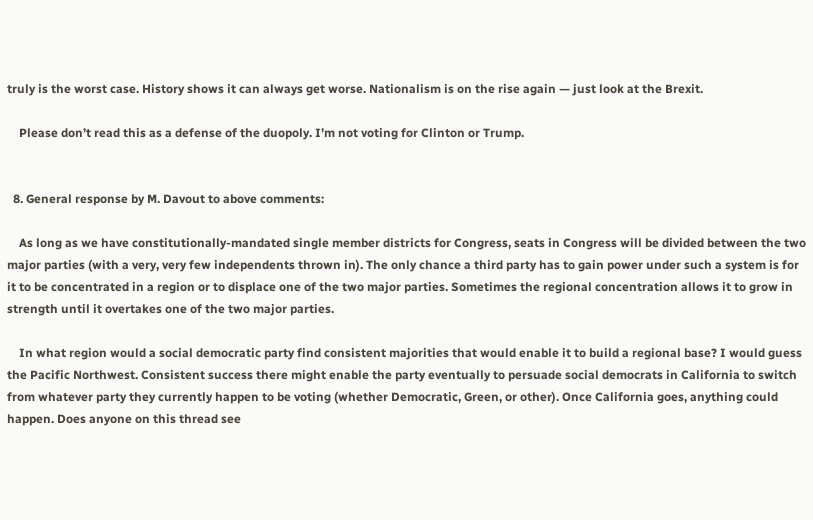truly is the worst case. History shows it can always get worse. Nationalism is on the rise again — just look at the Brexit.

    Please don’t read this as a defense of the duopoly. I’m not voting for Clinton or Trump.


  8. General response by M. Davout to above comments:

    As long as we have constitutionally-mandated single member districts for Congress, seats in Congress will be divided between the two major parties (with a very, very few independents thrown in). The only chance a third party has to gain power under such a system is for it to be concentrated in a region or to displace one of the two major parties. Sometimes the regional concentration allows it to grow in strength until it overtakes one of the two major parties.

    In what region would a social democratic party find consistent majorities that would enable it to build a regional base? I would guess the Pacific Northwest. Consistent success there might enable the party eventually to persuade social democrats in California to switch from whatever party they currently happen to be voting (whether Democratic, Green, or other). Once California goes, anything could happen. Does anyone on this thread see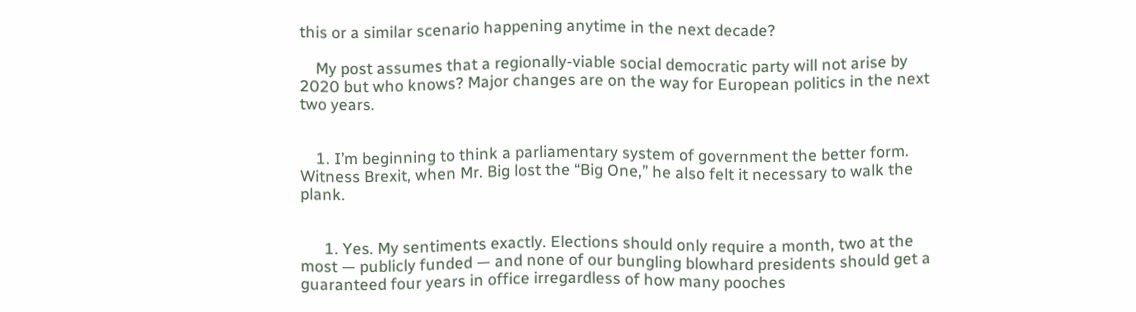this or a similar scenario happening anytime in the next decade?

    My post assumes that a regionally-viable social democratic party will not arise by 2020 but who knows? Major changes are on the way for European politics in the next two years.


    1. I’m beginning to think a parliamentary system of government the better form. Witness Brexit, when Mr. Big lost the “Big One,” he also felt it necessary to walk the plank.


      1. Yes. My sentiments exactly. Elections should only require a month, two at the most — publicly funded — and none of our bungling blowhard presidents should get a guaranteed four years in office irregardless of how many pooches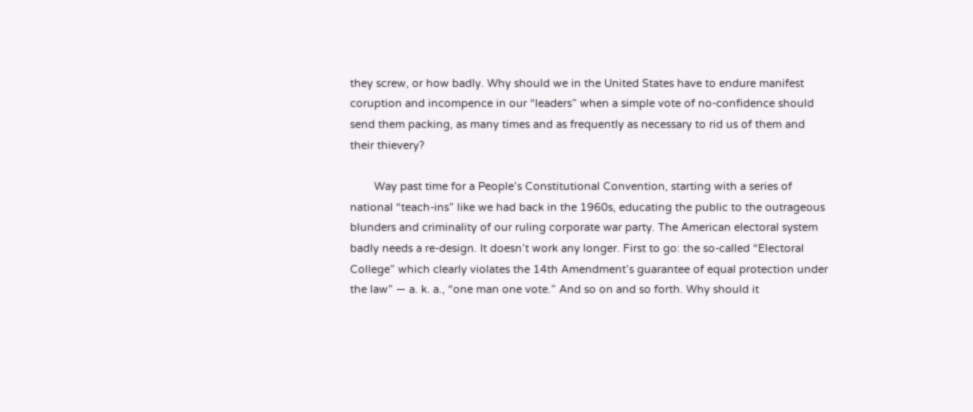they screw, or how badly. Why should we in the United States have to endure manifest coruption and incompence in our “leaders” when a simple vote of no-confidence should send them packing, as many times and as frequently as necessary to rid us of them and their thievery?

        Way past time for a People’s Constitutional Convention, starting with a series of national “teach-ins” like we had back in the 1960s, educating the public to the outrageous blunders and criminality of our ruling corporate war party. The American electoral system badly needs a re-design. It doesn’t work any longer. First to go: the so-called “Electoral College” which clearly violates the 14th Amendment’s guarantee of equal protection under the law” — a. k. a., “one man one vote.” And so on and so forth. Why should it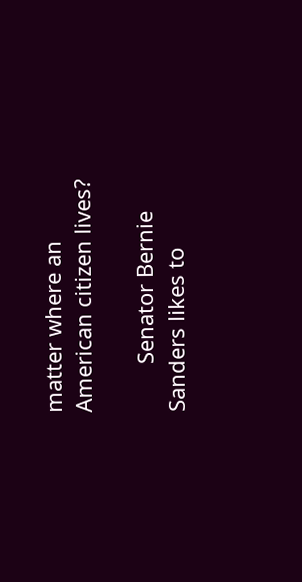matter where an American citizen lives?

        Senator Bernie Sanders likes to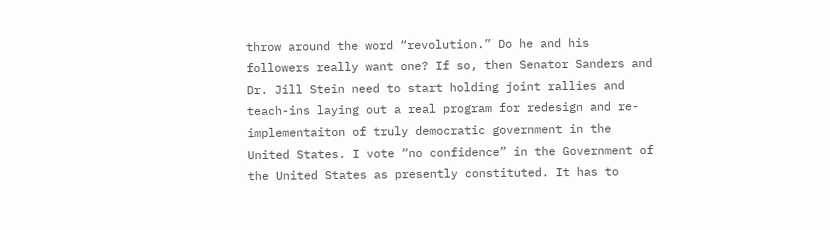throw around the word “revolution.” Do he and his followers really want one? If so, then Senator Sanders and Dr. Jill Stein need to start holding joint rallies and teach-ins laying out a real program for redesign and re-implementaiton of truly democratic government in the United States. I vote “no confidence” in the Government of the United States as presently constituted. It has to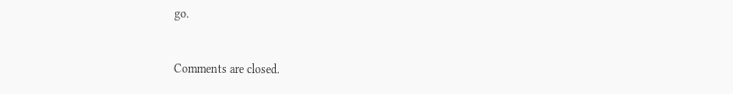go.


Comments are closed.